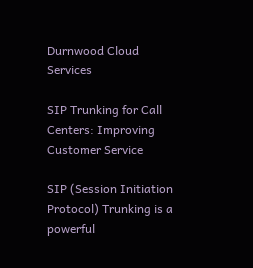Durnwood Cloud Services

SIP Trunking for Call Centers: Improving Customer Service

SIP (Session Initiation Protocol) Trunking is a powerful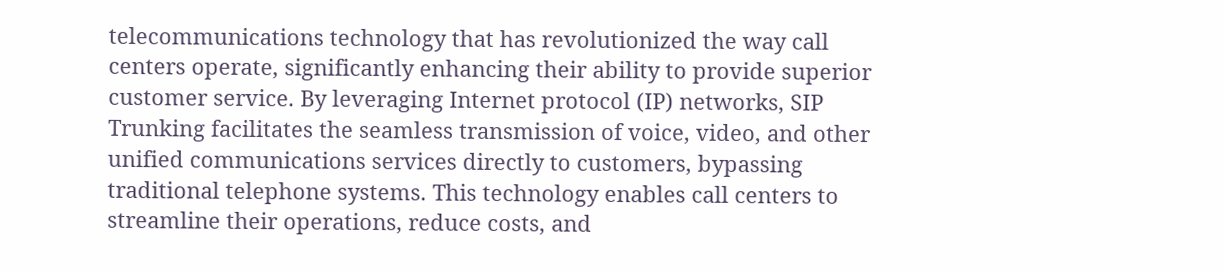telecommunications technology that has revolutionized the way call centers operate, significantly enhancing their ability to provide superior customer service. By leveraging Internet protocol (IP) networks, SIP Trunking facilitates the seamless transmission of voice, video, and other unified communications services directly to customers, bypassing traditional telephone systems. This technology enables call centers to streamline their operations, reduce costs, and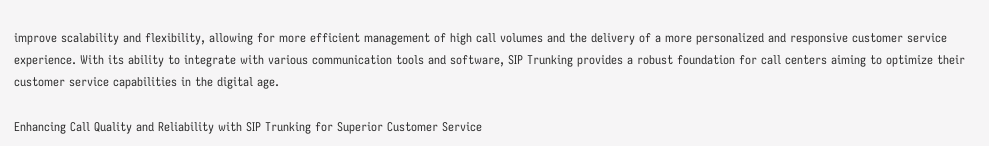improve scalability and flexibility, allowing for more efficient management of high call volumes and the delivery of a more personalized and responsive customer service experience. With its ability to integrate with various communication tools and software, SIP Trunking provides a robust foundation for call centers aiming to optimize their customer service capabilities in the digital age.

Enhancing Call Quality and Reliability with SIP Trunking for Superior Customer Service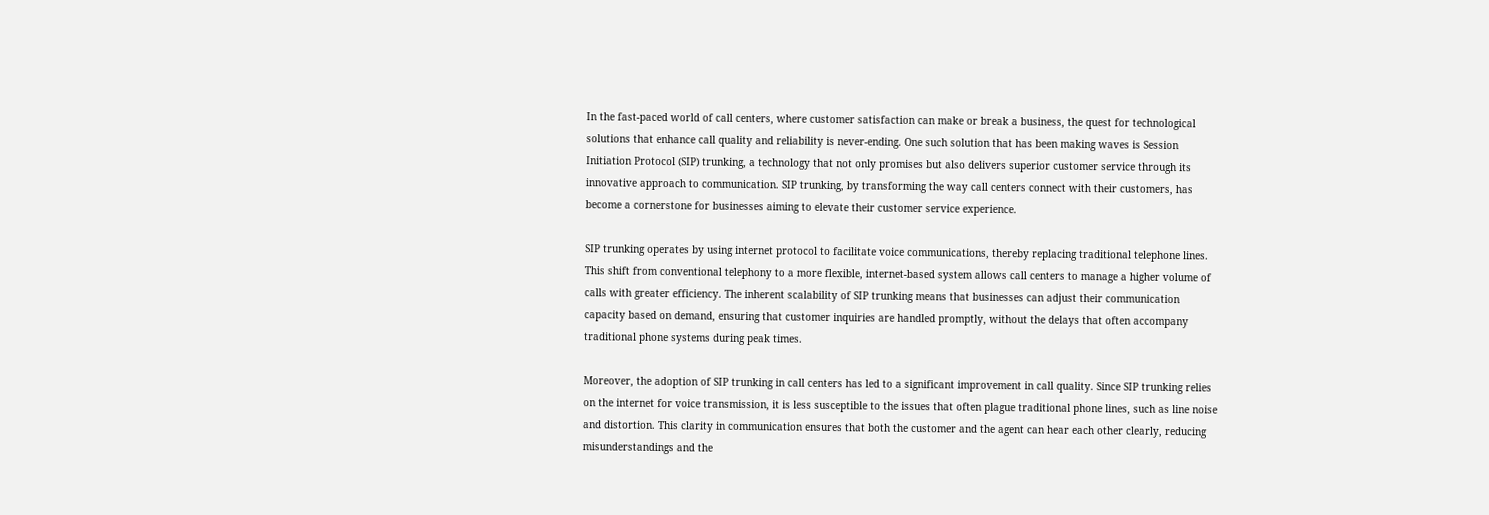In the fast-paced world of call centers, where customer satisfaction can make or break a business, the quest for technological solutions that enhance call quality and reliability is never-ending. One such solution that has been making waves is Session Initiation Protocol (SIP) trunking, a technology that not only promises but also delivers superior customer service through its innovative approach to communication. SIP trunking, by transforming the way call centers connect with their customers, has become a cornerstone for businesses aiming to elevate their customer service experience.

SIP trunking operates by using internet protocol to facilitate voice communications, thereby replacing traditional telephone lines. This shift from conventional telephony to a more flexible, internet-based system allows call centers to manage a higher volume of calls with greater efficiency. The inherent scalability of SIP trunking means that businesses can adjust their communication capacity based on demand, ensuring that customer inquiries are handled promptly, without the delays that often accompany traditional phone systems during peak times.

Moreover, the adoption of SIP trunking in call centers has led to a significant improvement in call quality. Since SIP trunking relies on the internet for voice transmission, it is less susceptible to the issues that often plague traditional phone lines, such as line noise and distortion. This clarity in communication ensures that both the customer and the agent can hear each other clearly, reducing misunderstandings and the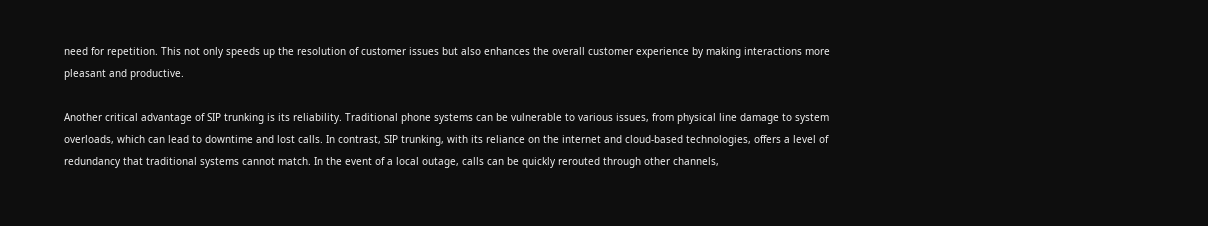need for repetition. This not only speeds up the resolution of customer issues but also enhances the overall customer experience by making interactions more pleasant and productive.

Another critical advantage of SIP trunking is its reliability. Traditional phone systems can be vulnerable to various issues, from physical line damage to system overloads, which can lead to downtime and lost calls. In contrast, SIP trunking, with its reliance on the internet and cloud-based technologies, offers a level of redundancy that traditional systems cannot match. In the event of a local outage, calls can be quickly rerouted through other channels,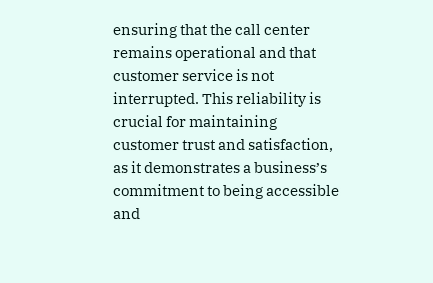ensuring that the call center remains operational and that customer service is not interrupted. This reliability is crucial for maintaining customer trust and satisfaction, as it demonstrates a business’s commitment to being accessible and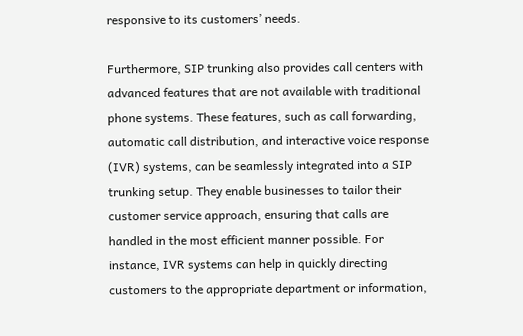responsive to its customers’ needs.

Furthermore, SIP trunking also provides call centers with advanced features that are not available with traditional phone systems. These features, such as call forwarding, automatic call distribution, and interactive voice response (IVR) systems, can be seamlessly integrated into a SIP trunking setup. They enable businesses to tailor their customer service approach, ensuring that calls are handled in the most efficient manner possible. For instance, IVR systems can help in quickly directing customers to the appropriate department or information,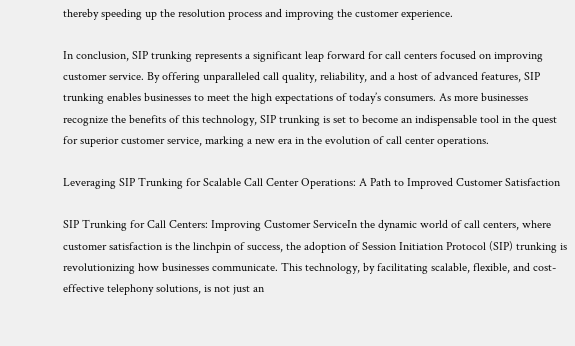thereby speeding up the resolution process and improving the customer experience.

In conclusion, SIP trunking represents a significant leap forward for call centers focused on improving customer service. By offering unparalleled call quality, reliability, and a host of advanced features, SIP trunking enables businesses to meet the high expectations of today’s consumers. As more businesses recognize the benefits of this technology, SIP trunking is set to become an indispensable tool in the quest for superior customer service, marking a new era in the evolution of call center operations.

Leveraging SIP Trunking for Scalable Call Center Operations: A Path to Improved Customer Satisfaction

SIP Trunking for Call Centers: Improving Customer ServiceIn the dynamic world of call centers, where customer satisfaction is the linchpin of success, the adoption of Session Initiation Protocol (SIP) trunking is revolutionizing how businesses communicate. This technology, by facilitating scalable, flexible, and cost-effective telephony solutions, is not just an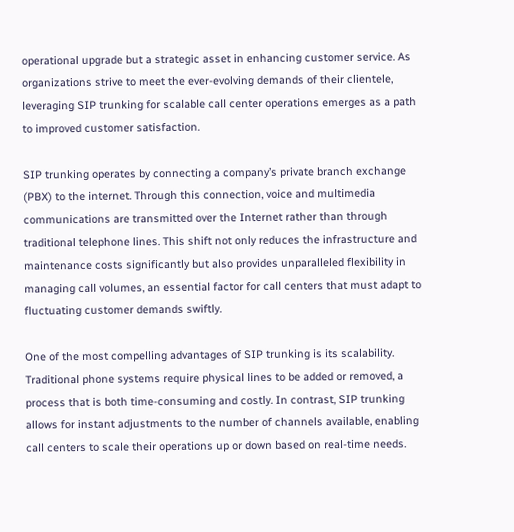operational upgrade but a strategic asset in enhancing customer service. As organizations strive to meet the ever-evolving demands of their clientele, leveraging SIP trunking for scalable call center operations emerges as a path to improved customer satisfaction.

SIP trunking operates by connecting a company’s private branch exchange (PBX) to the internet. Through this connection, voice and multimedia communications are transmitted over the Internet rather than through traditional telephone lines. This shift not only reduces the infrastructure and maintenance costs significantly but also provides unparalleled flexibility in managing call volumes, an essential factor for call centers that must adapt to fluctuating customer demands swiftly.

One of the most compelling advantages of SIP trunking is its scalability. Traditional phone systems require physical lines to be added or removed, a process that is both time-consuming and costly. In contrast, SIP trunking allows for instant adjustments to the number of channels available, enabling call centers to scale their operations up or down based on real-time needs.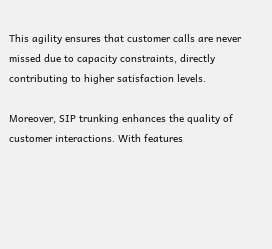This agility ensures that customer calls are never missed due to capacity constraints, directly contributing to higher satisfaction levels.

Moreover, SIP trunking enhances the quality of customer interactions. With features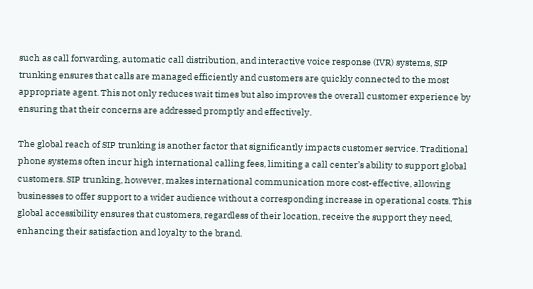such as call forwarding, automatic call distribution, and interactive voice response (IVR) systems, SIP trunking ensures that calls are managed efficiently and customers are quickly connected to the most appropriate agent. This not only reduces wait times but also improves the overall customer experience by ensuring that their concerns are addressed promptly and effectively.

The global reach of SIP trunking is another factor that significantly impacts customer service. Traditional phone systems often incur high international calling fees, limiting a call center’s ability to support global customers. SIP trunking, however, makes international communication more cost-effective, allowing businesses to offer support to a wider audience without a corresponding increase in operational costs. This global accessibility ensures that customers, regardless of their location, receive the support they need, enhancing their satisfaction and loyalty to the brand.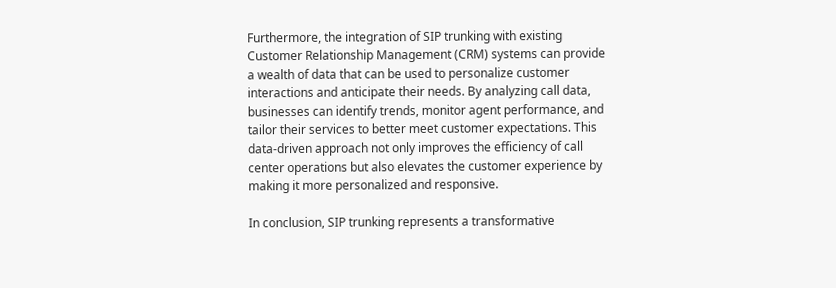Furthermore, the integration of SIP trunking with existing Customer Relationship Management (CRM) systems can provide a wealth of data that can be used to personalize customer interactions and anticipate their needs. By analyzing call data, businesses can identify trends, monitor agent performance, and tailor their services to better meet customer expectations. This data-driven approach not only improves the efficiency of call center operations but also elevates the customer experience by making it more personalized and responsive.

In conclusion, SIP trunking represents a transformative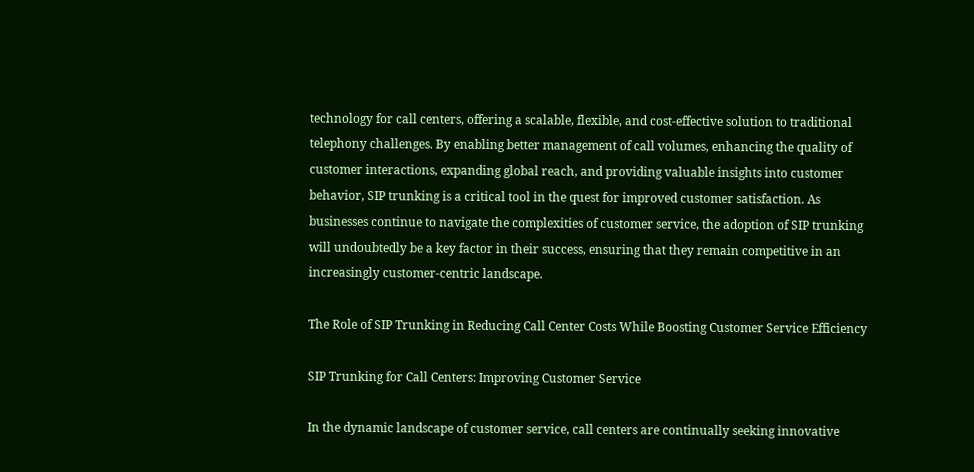technology for call centers, offering a scalable, flexible, and cost-effective solution to traditional telephony challenges. By enabling better management of call volumes, enhancing the quality of customer interactions, expanding global reach, and providing valuable insights into customer behavior, SIP trunking is a critical tool in the quest for improved customer satisfaction. As businesses continue to navigate the complexities of customer service, the adoption of SIP trunking will undoubtedly be a key factor in their success, ensuring that they remain competitive in an increasingly customer-centric landscape.

The Role of SIP Trunking in Reducing Call Center Costs While Boosting Customer Service Efficiency

SIP Trunking for Call Centers: Improving Customer Service

In the dynamic landscape of customer service, call centers are continually seeking innovative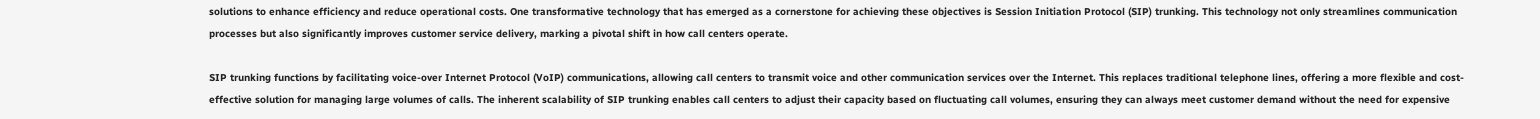solutions to enhance efficiency and reduce operational costs. One transformative technology that has emerged as a cornerstone for achieving these objectives is Session Initiation Protocol (SIP) trunking. This technology not only streamlines communication processes but also significantly improves customer service delivery, marking a pivotal shift in how call centers operate.

SIP trunking functions by facilitating voice-over Internet Protocol (VoIP) communications, allowing call centers to transmit voice and other communication services over the Internet. This replaces traditional telephone lines, offering a more flexible and cost-effective solution for managing large volumes of calls. The inherent scalability of SIP trunking enables call centers to adjust their capacity based on fluctuating call volumes, ensuring they can always meet customer demand without the need for expensive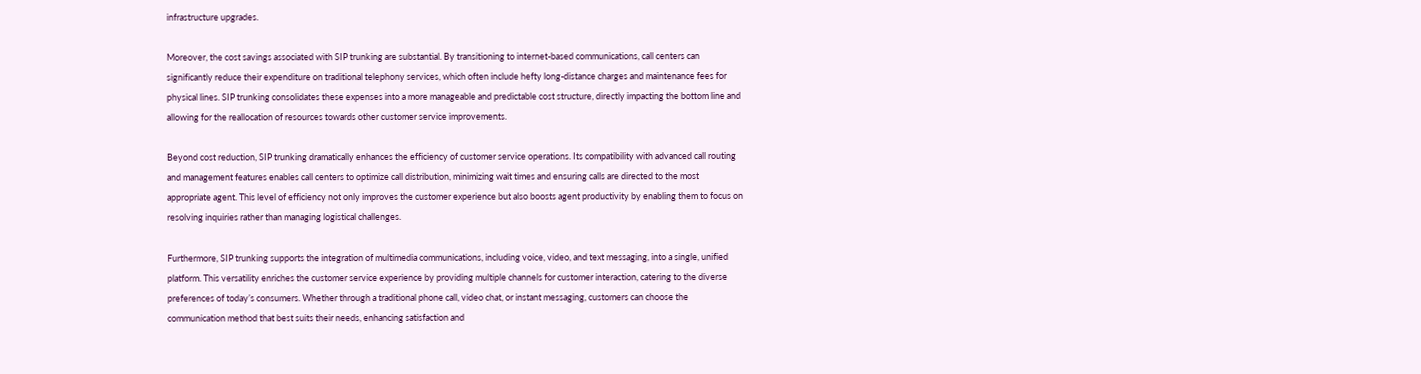infrastructure upgrades.

Moreover, the cost savings associated with SIP trunking are substantial. By transitioning to internet-based communications, call centers can significantly reduce their expenditure on traditional telephony services, which often include hefty long-distance charges and maintenance fees for physical lines. SIP trunking consolidates these expenses into a more manageable and predictable cost structure, directly impacting the bottom line and allowing for the reallocation of resources towards other customer service improvements.

Beyond cost reduction, SIP trunking dramatically enhances the efficiency of customer service operations. Its compatibility with advanced call routing and management features enables call centers to optimize call distribution, minimizing wait times and ensuring calls are directed to the most appropriate agent. This level of efficiency not only improves the customer experience but also boosts agent productivity by enabling them to focus on resolving inquiries rather than managing logistical challenges.

Furthermore, SIP trunking supports the integration of multimedia communications, including voice, video, and text messaging, into a single, unified platform. This versatility enriches the customer service experience by providing multiple channels for customer interaction, catering to the diverse preferences of today’s consumers. Whether through a traditional phone call, video chat, or instant messaging, customers can choose the communication method that best suits their needs, enhancing satisfaction and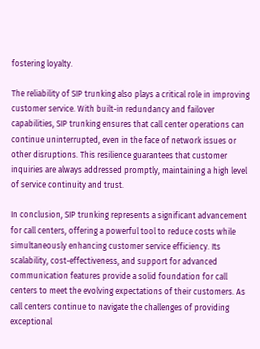fostering loyalty.

The reliability of SIP trunking also plays a critical role in improving customer service. With built-in redundancy and failover capabilities, SIP trunking ensures that call center operations can continue uninterrupted, even in the face of network issues or other disruptions. This resilience guarantees that customer inquiries are always addressed promptly, maintaining a high level of service continuity and trust.

In conclusion, SIP trunking represents a significant advancement for call centers, offering a powerful tool to reduce costs while simultaneously enhancing customer service efficiency. Its scalability, cost-effectiveness, and support for advanced communication features provide a solid foundation for call centers to meet the evolving expectations of their customers. As call centers continue to navigate the challenges of providing exceptional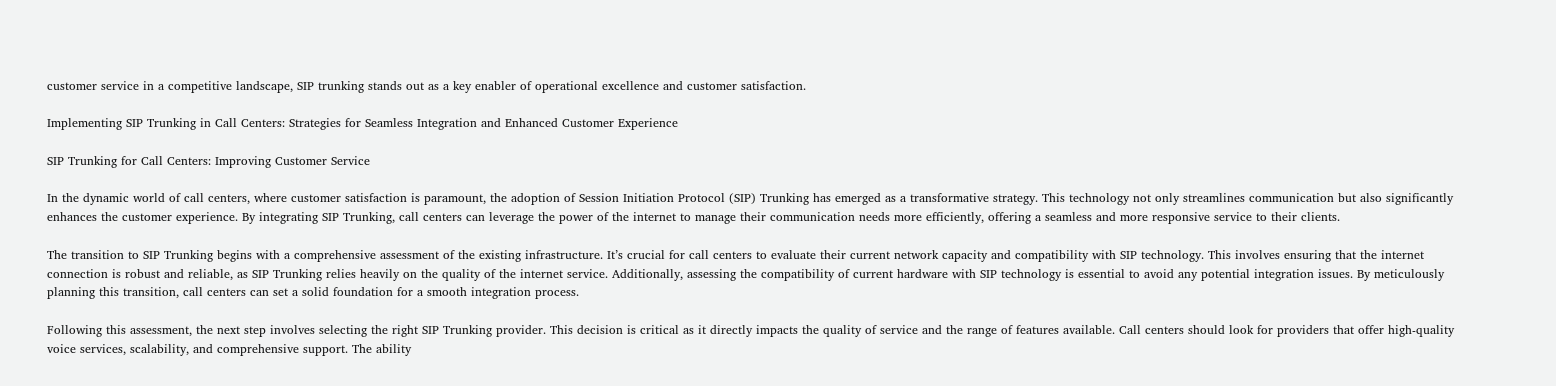customer service in a competitive landscape, SIP trunking stands out as a key enabler of operational excellence and customer satisfaction.

Implementing SIP Trunking in Call Centers: Strategies for Seamless Integration and Enhanced Customer Experience

SIP Trunking for Call Centers: Improving Customer Service

In the dynamic world of call centers, where customer satisfaction is paramount, the adoption of Session Initiation Protocol (SIP) Trunking has emerged as a transformative strategy. This technology not only streamlines communication but also significantly enhances the customer experience. By integrating SIP Trunking, call centers can leverage the power of the internet to manage their communication needs more efficiently, offering a seamless and more responsive service to their clients.

The transition to SIP Trunking begins with a comprehensive assessment of the existing infrastructure. It’s crucial for call centers to evaluate their current network capacity and compatibility with SIP technology. This involves ensuring that the internet connection is robust and reliable, as SIP Trunking relies heavily on the quality of the internet service. Additionally, assessing the compatibility of current hardware with SIP technology is essential to avoid any potential integration issues. By meticulously planning this transition, call centers can set a solid foundation for a smooth integration process.

Following this assessment, the next step involves selecting the right SIP Trunking provider. This decision is critical as it directly impacts the quality of service and the range of features available. Call centers should look for providers that offer high-quality voice services, scalability, and comprehensive support. The ability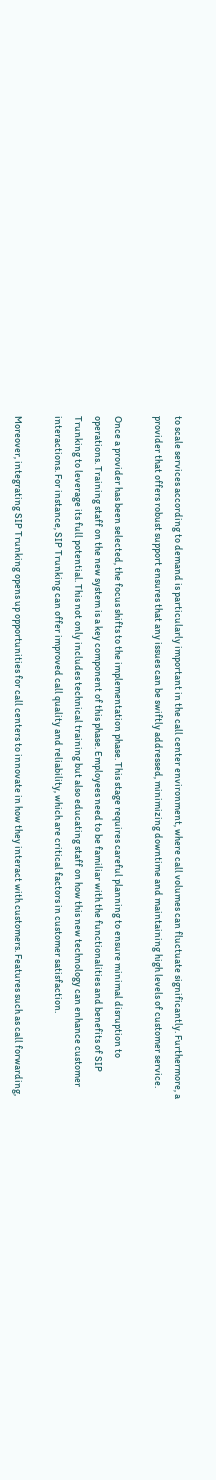to scale services according to demand is particularly important in the call center environment, where call volumes can fluctuate significantly. Furthermore, a provider that offers robust support ensures that any issues can be swiftly addressed, minimizing downtime and maintaining high levels of customer service.

Once a provider has been selected, the focus shifts to the implementation phase. This stage requires careful planning to ensure minimal disruption to operations. Training staff on the new system is a key component of this phase. Employees need to be familiar with the functionalities and benefits of SIP Trunking to leverage its full potential. This not only includes technical training but also educating staff on how this new technology can enhance customer interactions. For instance, SIP Trunking can offer improved call quality and reliability, which are critical factors in customer satisfaction.

Moreover, integrating SIP Trunking opens up opportunities for call centers to innovate in how they interact with customers. Features such as call forwarding,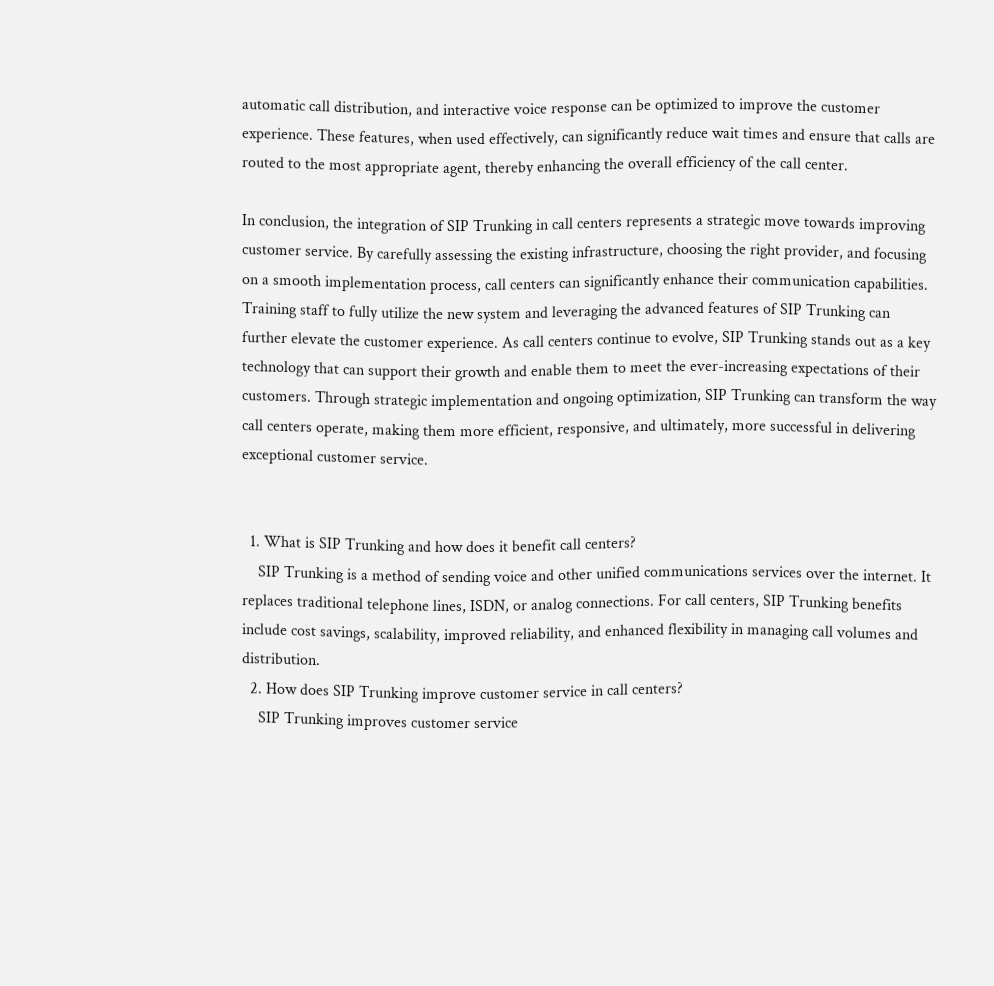automatic call distribution, and interactive voice response can be optimized to improve the customer experience. These features, when used effectively, can significantly reduce wait times and ensure that calls are routed to the most appropriate agent, thereby enhancing the overall efficiency of the call center.

In conclusion, the integration of SIP Trunking in call centers represents a strategic move towards improving customer service. By carefully assessing the existing infrastructure, choosing the right provider, and focusing on a smooth implementation process, call centers can significantly enhance their communication capabilities. Training staff to fully utilize the new system and leveraging the advanced features of SIP Trunking can further elevate the customer experience. As call centers continue to evolve, SIP Trunking stands out as a key technology that can support their growth and enable them to meet the ever-increasing expectations of their customers. Through strategic implementation and ongoing optimization, SIP Trunking can transform the way call centers operate, making them more efficient, responsive, and ultimately, more successful in delivering exceptional customer service.


  1. What is SIP Trunking and how does it benefit call centers?
    SIP Trunking is a method of sending voice and other unified communications services over the internet. It replaces traditional telephone lines, ISDN, or analog connections. For call centers, SIP Trunking benefits include cost savings, scalability, improved reliability, and enhanced flexibility in managing call volumes and distribution.
  2. How does SIP Trunking improve customer service in call centers?
    SIP Trunking improves customer service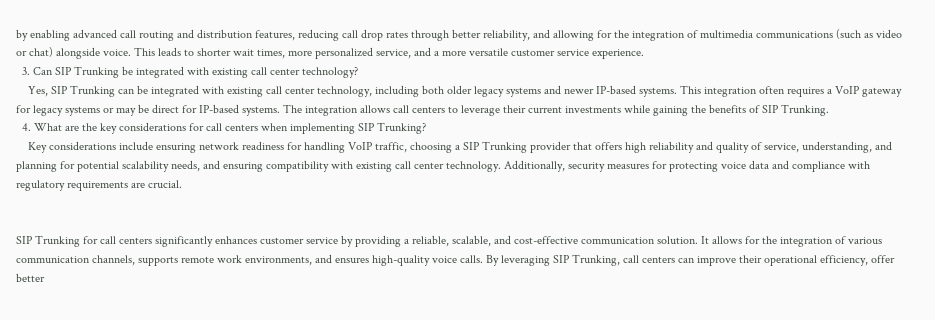by enabling advanced call routing and distribution features, reducing call drop rates through better reliability, and allowing for the integration of multimedia communications (such as video or chat) alongside voice. This leads to shorter wait times, more personalized service, and a more versatile customer service experience.
  3. Can SIP Trunking be integrated with existing call center technology?
    Yes, SIP Trunking can be integrated with existing call center technology, including both older legacy systems and newer IP-based systems. This integration often requires a VoIP gateway for legacy systems or may be direct for IP-based systems. The integration allows call centers to leverage their current investments while gaining the benefits of SIP Trunking.
  4. What are the key considerations for call centers when implementing SIP Trunking?
    Key considerations include ensuring network readiness for handling VoIP traffic, choosing a SIP Trunking provider that offers high reliability and quality of service, understanding, and planning for potential scalability needs, and ensuring compatibility with existing call center technology. Additionally, security measures for protecting voice data and compliance with regulatory requirements are crucial.


SIP Trunking for call centers significantly enhances customer service by providing a reliable, scalable, and cost-effective communication solution. It allows for the integration of various communication channels, supports remote work environments, and ensures high-quality voice calls. By leveraging SIP Trunking, call centers can improve their operational efficiency, offer better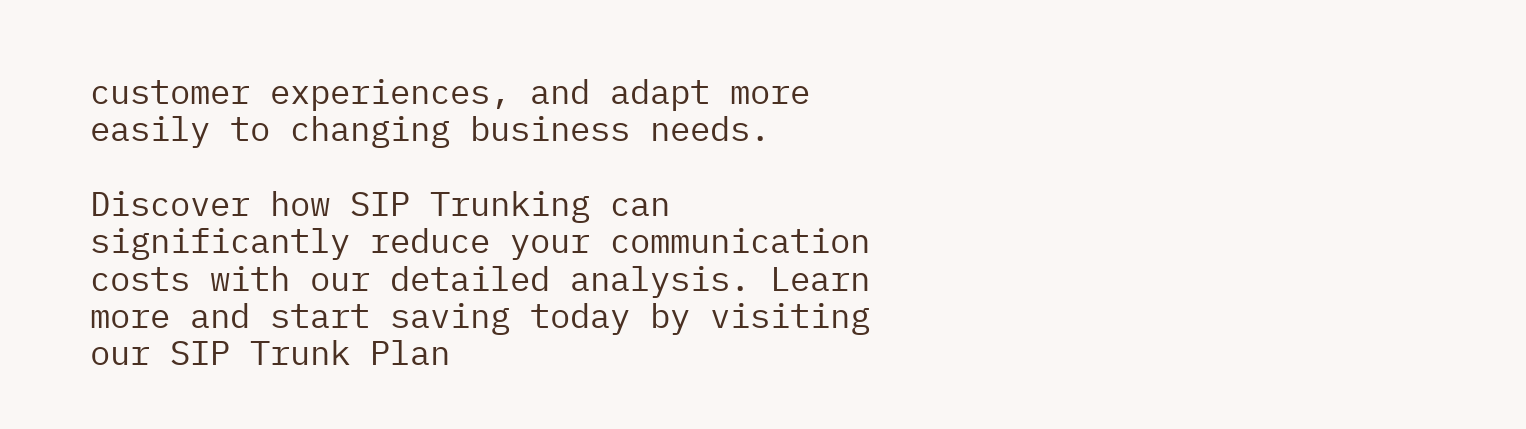customer experiences, and adapt more easily to changing business needs.

Discover how SIP Trunking can significantly reduce your communication costs with our detailed analysis. Learn more and start saving today by visiting our SIP Trunk Plan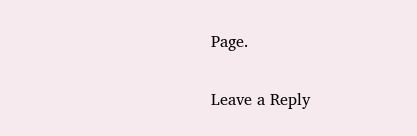Page.


Leave a Reply